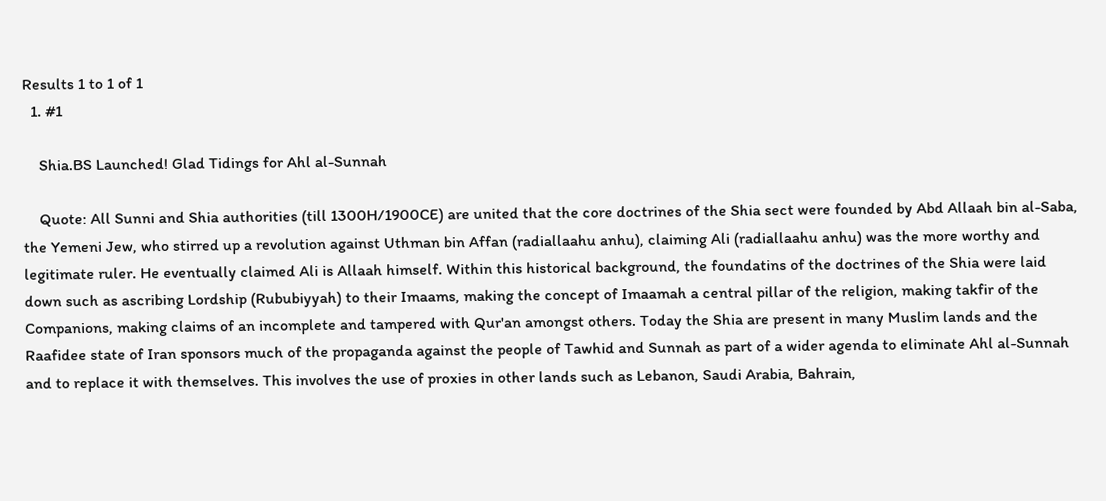Results 1 to 1 of 1
  1. #1

    Shia.BS Launched! Glad Tidings for Ahl al-Sunnah

    Quote: All Sunni and Shia authorities (till 1300H/1900CE) are united that the core doctrines of the Shia sect were founded by Abd Allaah bin al-Saba, the Yemeni Jew, who stirred up a revolution against Uthman bin Affan (radiallaahu anhu), claiming Ali (radiallaahu anhu) was the more worthy and legitimate ruler. He eventually claimed Ali is Allaah himself. Within this historical background, the foundatins of the doctrines of the Shia were laid down such as ascribing Lordship (Rububiyyah) to their Imaams, making the concept of Imaamah a central pillar of the religion, making takfir of the Companions, making claims of an incomplete and tampered with Qur'an amongst others. Today the Shia are present in many Muslim lands and the Raafidee state of Iran sponsors much of the propaganda against the people of Tawhid and Sunnah as part of a wider agenda to eliminate Ahl al-Sunnah and to replace it with themselves. This involves the use of proxies in other lands such as Lebanon, Saudi Arabia, Bahrain,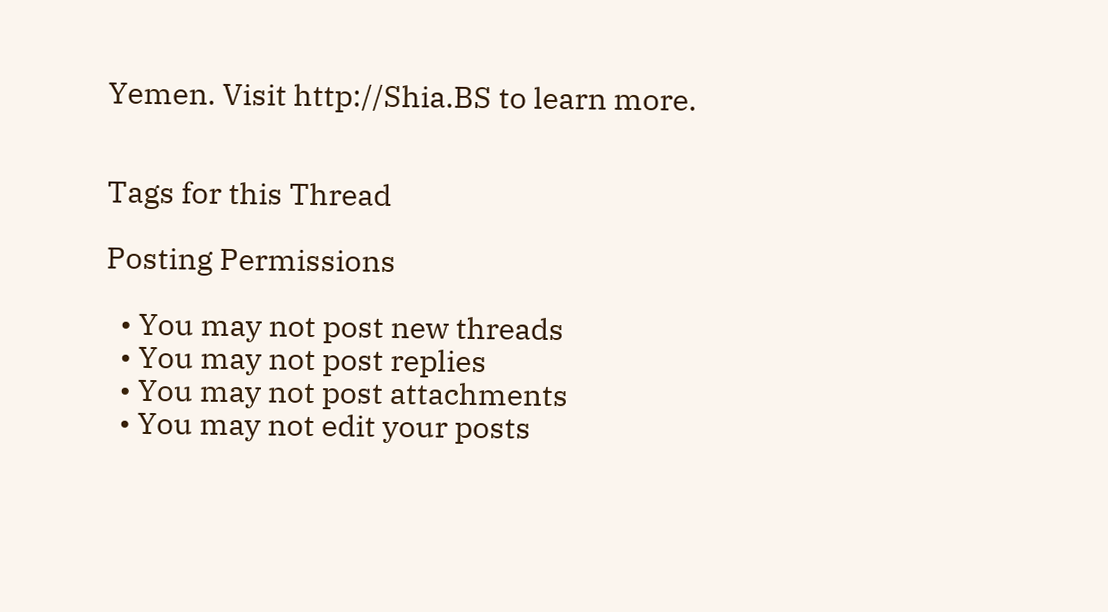Yemen. Visit http://Shia.BS to learn more.


Tags for this Thread

Posting Permissions

  • You may not post new threads
  • You may not post replies
  • You may not post attachments
  • You may not edit your posts